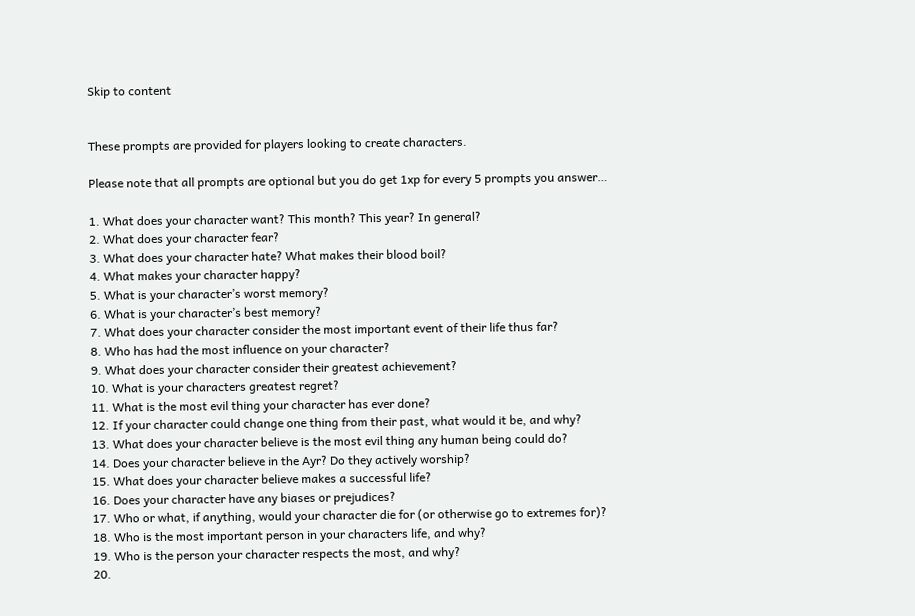Skip to content


These prompts are provided for players looking to create characters.

Please note that all prompts are optional but you do get 1xp for every 5 prompts you answer…

1. What does your character want? This month? This year? In general?
2. What does your character fear?
3. What does your character hate? What makes their blood boil?
4. What makes your character happy?
5. What is your character’s worst memory?
6. What is your character’s best memory?
7. What does your character consider the most important event of their life thus far?
8. Who has had the most influence on your character?
9. What does your character consider their greatest achievement?
10. What is your characters greatest regret?
11. What is the most evil thing your character has ever done?
12. If your character could change one thing from their past, what would it be, and why?
13. What does your character believe is the most evil thing any human being could do?
14. Does your character believe in the Ayr? Do they actively worship?
15. What does your character believe makes a successful life?
16. Does your character have any biases or prejudices?
17. Who or what, if anything, would your character die for (or otherwise go to extremes for)?
18. Who is the most important person in your characters life, and why?
19. Who is the person your character respects the most, and why?
20.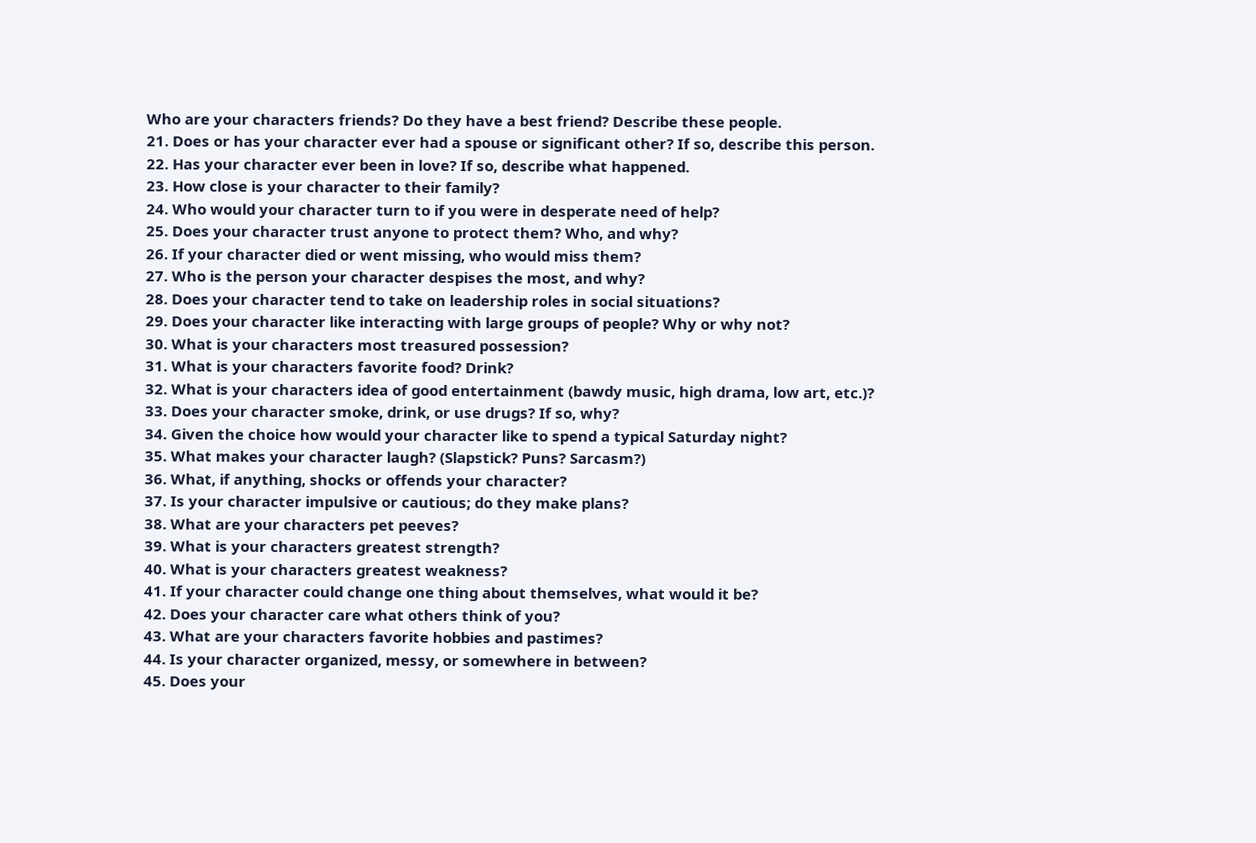Who are your characters friends? Do they have a best friend? Describe these people.
21. Does or has your character ever had a spouse or significant other? If so, describe this person.
22. Has your character ever been in love? If so, describe what happened.
23. How close is your character to their family?
24. Who would your character turn to if you were in desperate need of help?
25. Does your character trust anyone to protect them? Who, and why?
26. If your character died or went missing, who would miss them?
27. Who is the person your character despises the most, and why?
28. Does your character tend to take on leadership roles in social situations?
29. Does your character like interacting with large groups of people? Why or why not?
30. What is your characters most treasured possession?
31. What is your characters favorite food? Drink?
32. What is your characters idea of good entertainment (bawdy music, high drama, low art, etc.)?
33. Does your character smoke, drink, or use drugs? If so, why?
34. Given the choice how would your character like to spend a typical Saturday night?
35. What makes your character laugh? (Slapstick? Puns? Sarcasm?)
36. What, if anything, shocks or offends your character?
37. Is your character impulsive or cautious; do they make plans?
38. What are your characters pet peeves?
39. What is your characters greatest strength?
40. What is your characters greatest weakness?
41. If your character could change one thing about themselves, what would it be?
42. Does your character care what others think of you?
43. What are your characters favorite hobbies and pastimes?
44. Is your character organized, messy, or somewhere in between?
45. Does your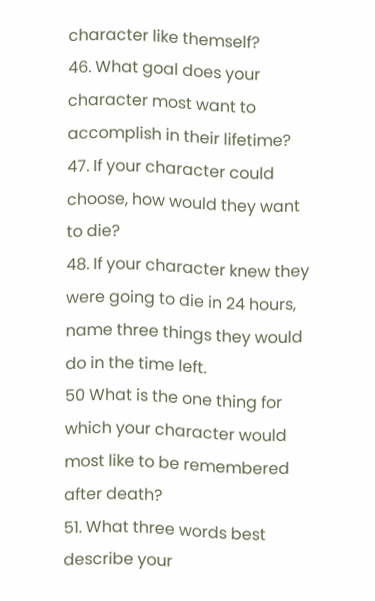character like themself?
46. What goal does your character most want to accomplish in their lifetime?
47. If your character could choose, how would they want to die?
48. If your character knew they were going to die in 24 hours, name three things they would do in the time left.
50 What is the one thing for which your character would most like to be remembered after death?
51. What three words best describe your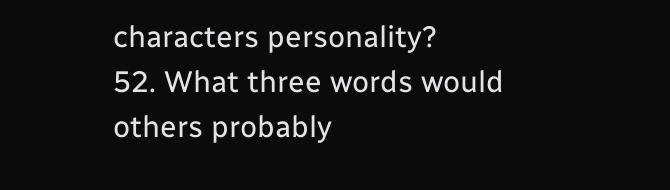characters personality?
52. What three words would others probably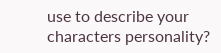use to describe your characters personality?